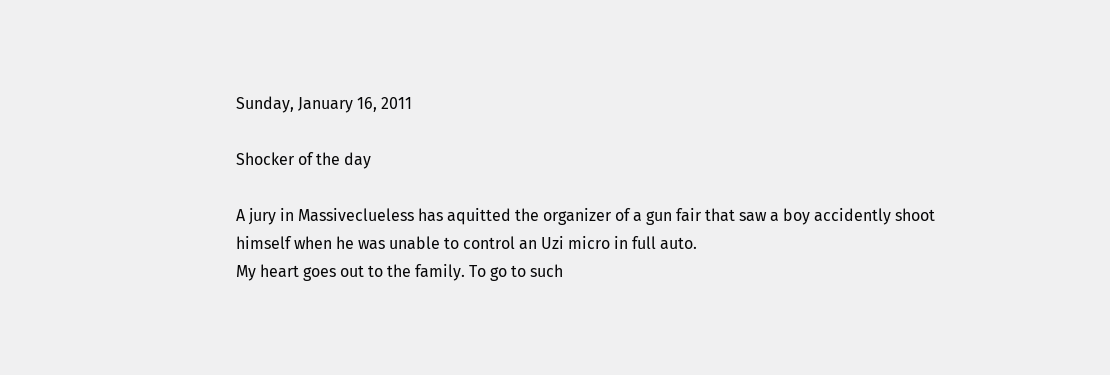Sunday, January 16, 2011

Shocker of the day

A jury in Massiveclueless has aquitted the organizer of a gun fair that saw a boy accidently shoot himself when he was unable to control an Uzi micro in full auto.
My heart goes out to the family. To go to such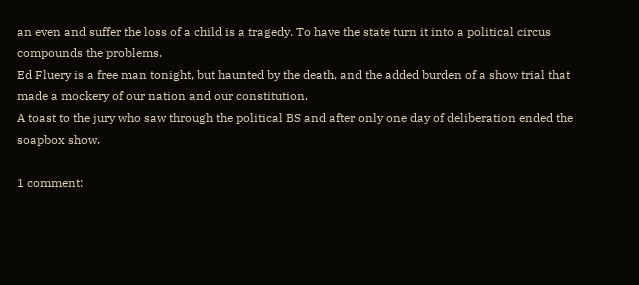an even and suffer the loss of a child is a tragedy. To have the state turn it into a political circus compounds the problems.
Ed Fluery is a free man tonight, but haunted by the death, and the added burden of a show trial that made a mockery of our nation and our constitution.
A toast to the jury who saw through the political BS and after only one day of deliberation ended the soapbox show.

1 comment: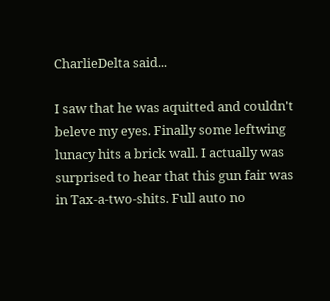CharlieDelta said...

I saw that he was aquitted and couldn't beleve my eyes. Finally some leftwing lunacy hits a brick wall. I actually was surprised to hear that this gun fair was in Tax-a-two-shits. Full auto no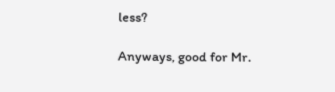less?

Anyways, good for Mr.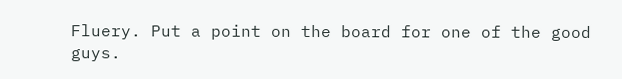Fluery. Put a point on the board for one of the good guys.